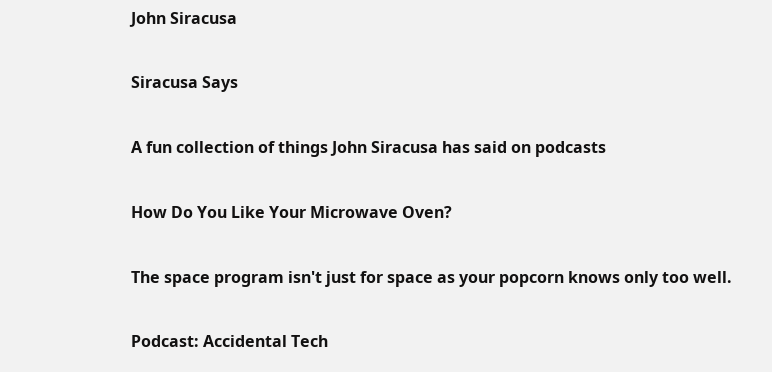John Siracusa

Siracusa Says

A fun collection of things John Siracusa has said on podcasts

How Do You Like Your Microwave Oven?

The space program isn't just for space as your popcorn knows only too well.

Podcast: Accidental Tech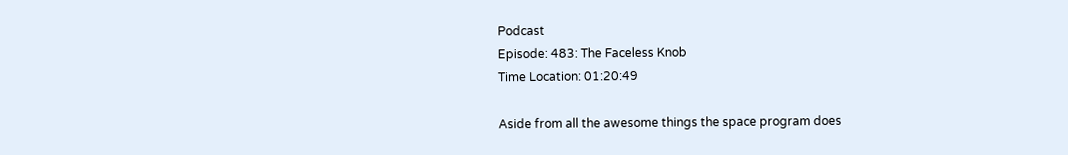Podcast
Episode: 483: The Faceless Knob
Time Location: 01:20:49

Aside from all the awesome things the space program does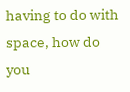having to do with space, how do you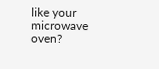like your microwave oven?